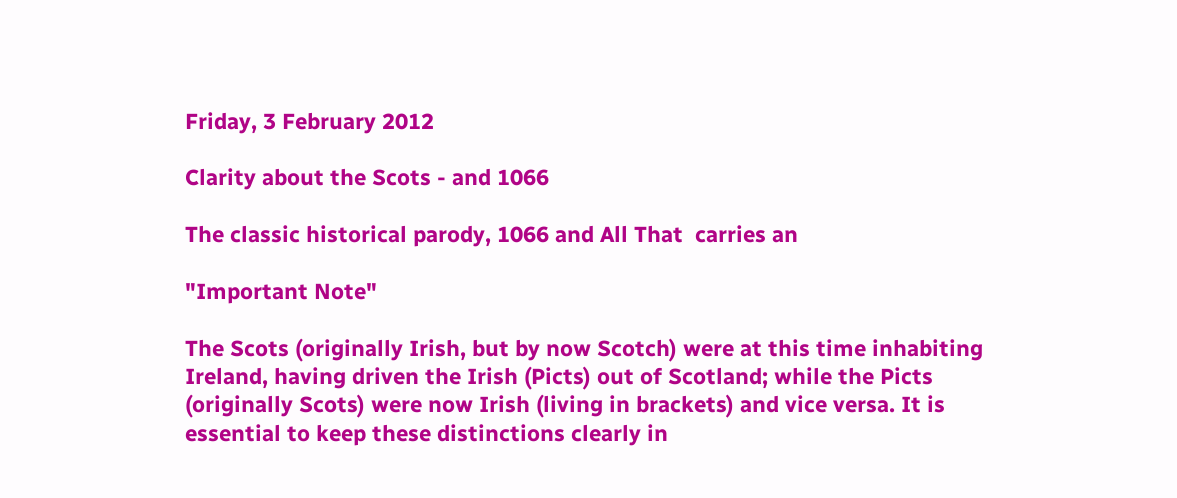Friday, 3 February 2012

Clarity about the Scots - and 1066

The classic historical parody, 1066 and All That  carries an

"Important Note"

The Scots (originally Irish, but by now Scotch) were at this time inhabiting Ireland, having driven the Irish (Picts) out of Scotland; while the Picts (originally Scots) were now Irish (living in brackets) and vice versa. It is essential to keep these distinctions clearly in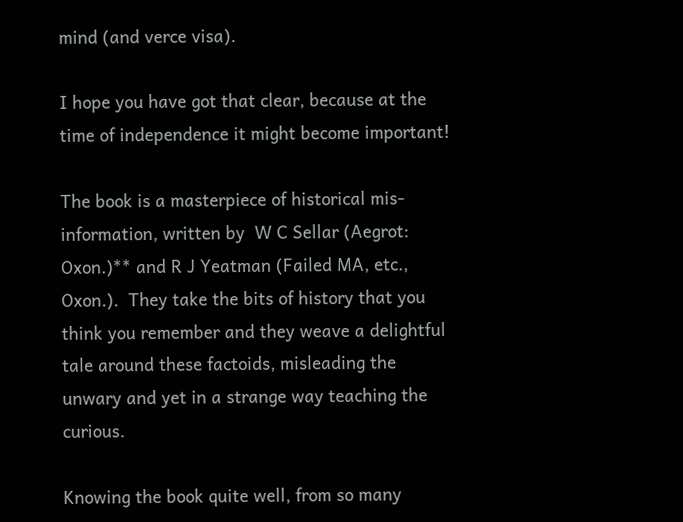mind (and verce visa).

I hope you have got that clear, because at the time of independence it might become important!

The book is a masterpiece of historical mis-information, written by  W C Sellar (Aegrot: Oxon.)** and R J Yeatman (Failed MA, etc., Oxon.).  They take the bits of history that you think you remember and they weave a delightful tale around these factoids, misleading the unwary and yet in a strange way teaching the curious.

Knowing the book quite well, from so many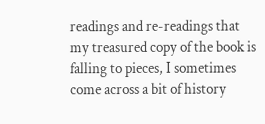readings and re-readings that my treasured copy of the book is falling to pieces, I sometimes come across a bit of history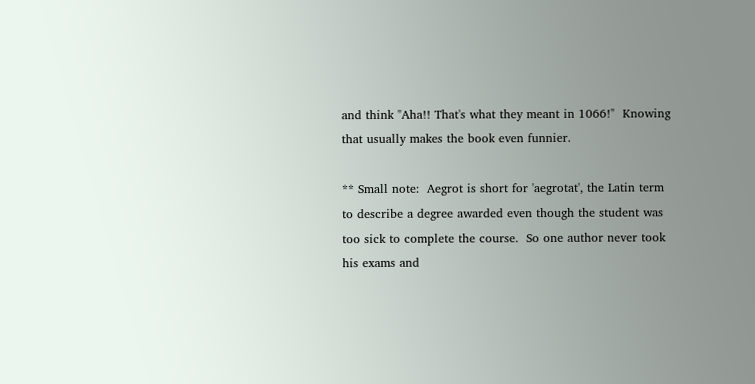and think "Aha!! That's what they meant in 1066!"  Knowing that usually makes the book even funnier.

** Small note:  Aegrot is short for 'aegrotat', the Latin term to describe a degree awarded even though the student was too sick to complete the course.  So one author never took his exams and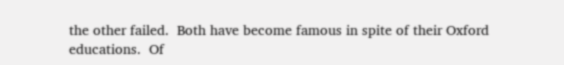the other failed.  Both have become famous in spite of their Oxford educations.  Of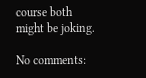course both might be joking.

No comments: